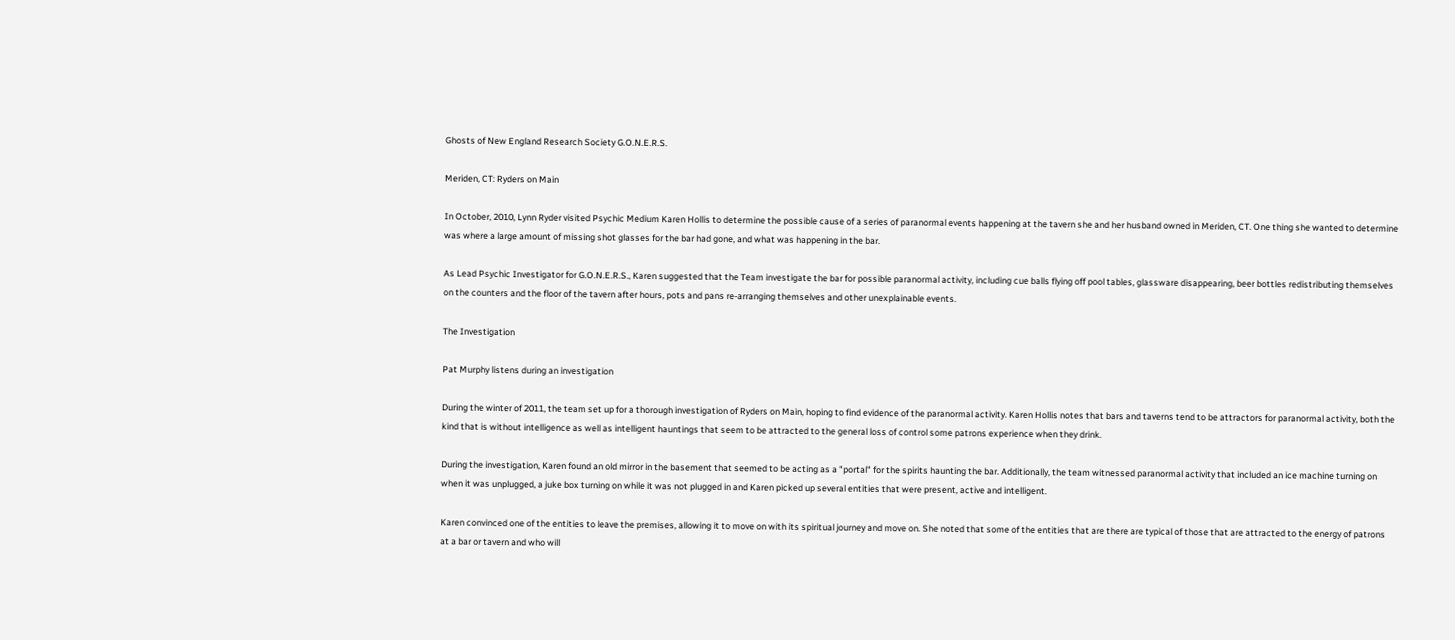Ghosts of New England Research Society G.O.N.E.R.S.

Meriden, CT: Ryders on Main

In October, 2010, Lynn Ryder visited Psychic Medium Karen Hollis to determine the possible cause of a series of paranormal events happening at the tavern she and her husband owned in Meriden, CT. One thing she wanted to determine was where a large amount of missing shot glasses for the bar had gone, and what was happening in the bar.

As Lead Psychic Investigator for G.O.N.E.R.S., Karen suggested that the Team investigate the bar for possible paranormal activity, including cue balls flying off pool tables, glassware disappearing, beer bottles redistributing themselves on the counters and the floor of the tavern after hours, pots and pans re-arranging themselves and other unexplainable events.

The Investigation

Pat Murphy listens during an investigation

During the winter of 2011, the team set up for a thorough investigation of Ryders on Main, hoping to find evidence of the paranormal activity. Karen Hollis notes that bars and taverns tend to be attractors for paranormal activity, both the kind that is without intelligence as well as intelligent hauntings that seem to be attracted to the general loss of control some patrons experience when they drink.

During the investigation, Karen found an old mirror in the basement that seemed to be acting as a "portal" for the spirits haunting the bar. Additionally, the team witnessed paranormal activity that included an ice machine turning on when it was unplugged, a juke box turning on while it was not plugged in and Karen picked up several entities that were present, active and intelligent.

Karen convinced one of the entities to leave the premises, allowing it to move on with its spiritual journey and move on. She noted that some of the entities that are there are typical of those that are attracted to the energy of patrons at a bar or tavern and who will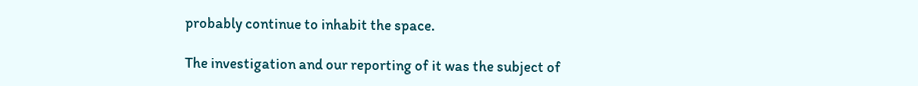probably continue to inhabit the space.

The investigation and our reporting of it was the subject of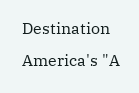Destination America's "A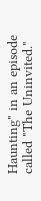Haunting" in an episode called "The Uninvited."